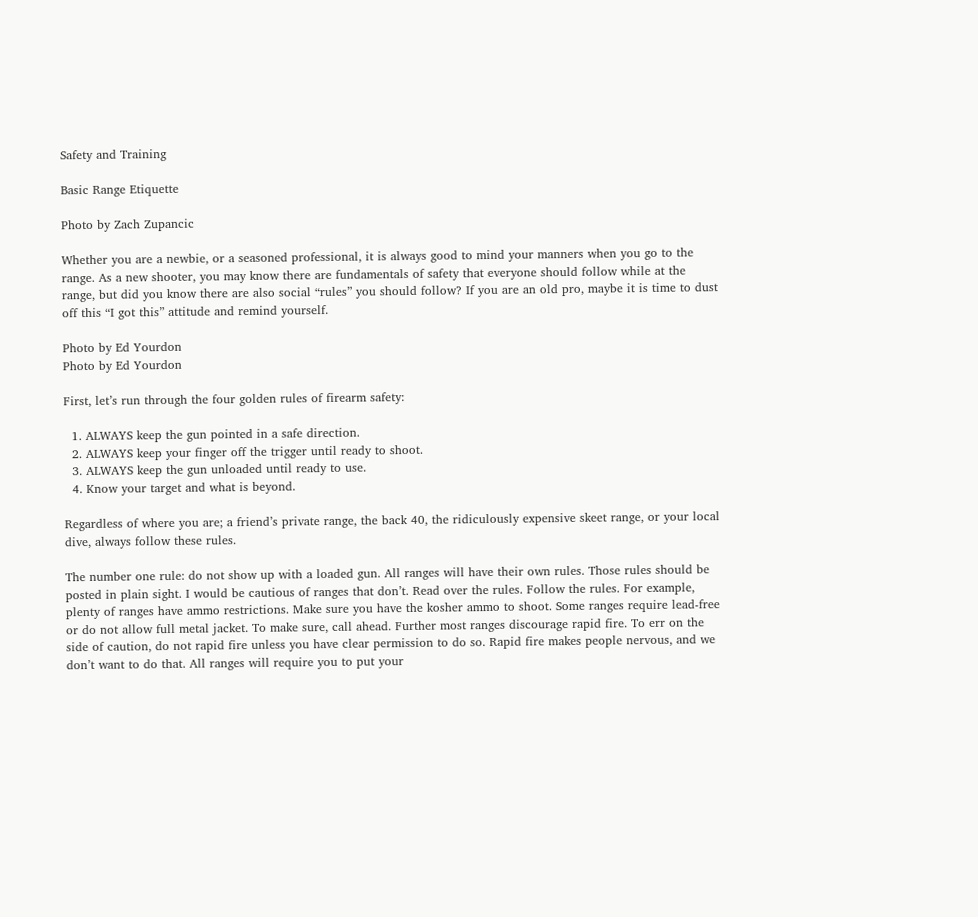Safety and Training

Basic Range Etiquette

Photo by Zach Zupancic

Whether you are a newbie, or a seasoned professional, it is always good to mind your manners when you go to the range. As a new shooter, you may know there are fundamentals of safety that everyone should follow while at the range, but did you know there are also social “rules” you should follow? If you are an old pro, maybe it is time to dust off this “I got this” attitude and remind yourself.

Photo by Ed Yourdon
Photo by Ed Yourdon

First, let’s run through the four golden rules of firearm safety:

  1. ALWAYS keep the gun pointed in a safe direction.
  2. ALWAYS keep your finger off the trigger until ready to shoot.
  3. ALWAYS keep the gun unloaded until ready to use.
  4. Know your target and what is beyond.

Regardless of where you are; a friend’s private range, the back 40, the ridiculously expensive skeet range, or your local dive, always follow these rules.

The number one rule: do not show up with a loaded gun. All ranges will have their own rules. Those rules should be posted in plain sight. I would be cautious of ranges that don’t. Read over the rules. Follow the rules. For example, plenty of ranges have ammo restrictions. Make sure you have the kosher ammo to shoot. Some ranges require lead-free or do not allow full metal jacket. To make sure, call ahead. Further most ranges discourage rapid fire. To err on the side of caution, do not rapid fire unless you have clear permission to do so. Rapid fire makes people nervous, and we don’t want to do that. All ranges will require you to put your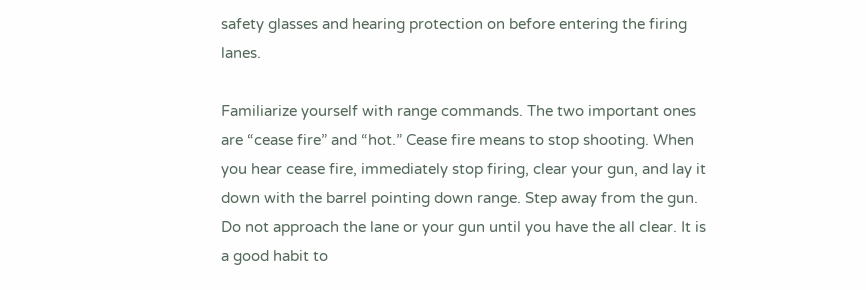safety glasses and hearing protection on before entering the firing lanes.

Familiarize yourself with range commands. The two important ones are “cease fire” and “hot.” Cease fire means to stop shooting. When you hear cease fire, immediately stop firing, clear your gun, and lay it down with the barrel pointing down range. Step away from the gun. Do not approach the lane or your gun until you have the all clear. It is a good habit to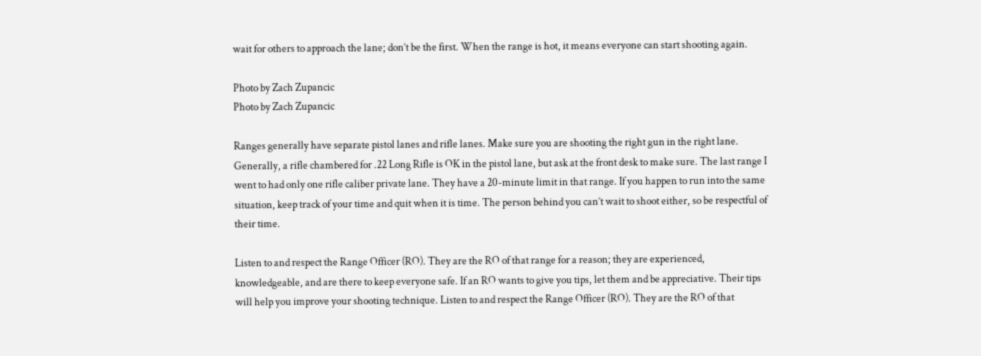wait for others to approach the lane; don’t be the first. When the range is hot, it means everyone can start shooting again.

Photo by Zach Zupancic
Photo by Zach Zupancic

Ranges generally have separate pistol lanes and rifle lanes. Make sure you are shooting the right gun in the right lane. Generally, a rifle chambered for .22 Long Rifle is OK in the pistol lane, but ask at the front desk to make sure. The last range I went to had only one rifle caliber private lane. They have a 20-minute limit in that range. If you happen to run into the same situation, keep track of your time and quit when it is time. The person behind you can’t wait to shoot either, so be respectful of their time.

Listen to and respect the Range Officer (RO). They are the RO of that range for a reason; they are experienced, knowledgeable, and are there to keep everyone safe. If an RO wants to give you tips, let them and be appreciative. Their tips will help you improve your shooting technique. Listen to and respect the Range Officer (RO). They are the RO of that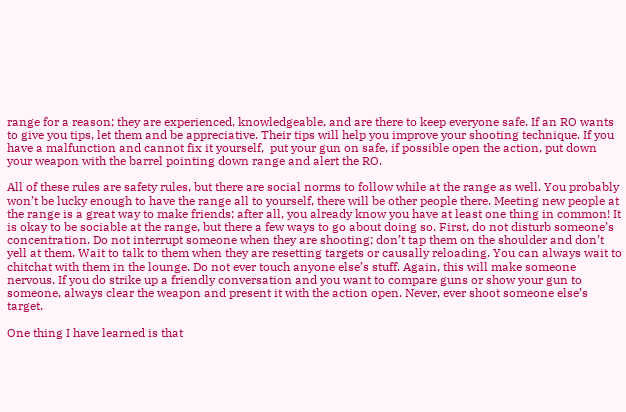range for a reason; they are experienced, knowledgeable, and are there to keep everyone safe. If an RO wants to give you tips, let them and be appreciative. Their tips will help you improve your shooting technique. If you have a malfunction and cannot fix it yourself,  put your gun on safe, if possible open the action, put down your weapon with the barrel pointing down range and alert the RO.

All of these rules are safety rules, but there are social norms to follow while at the range as well. You probably won’t be lucky enough to have the range all to yourself, there will be other people there. Meeting new people at the range is a great way to make friends; after all, you already know you have at least one thing in common! It is okay to be sociable at the range, but there a few ways to go about doing so. First, do not disturb someone’s concentration. Do not interrupt someone when they are shooting; don’t tap them on the shoulder and don’t yell at them. Wait to talk to them when they are resetting targets or causally reloading. You can always wait to chitchat with them in the lounge. Do not ever touch anyone else’s stuff. Again, this will make someone nervous. If you do strike up a friendly conversation and you want to compare guns or show your gun to someone, always clear the weapon and present it with the action open. Never, ever shoot someone else’s target.

One thing I have learned is that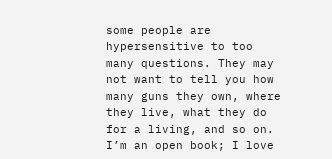some people are hypersensitive to too many questions. They may not want to tell you how many guns they own, where they live, what they do for a living, and so on. I’m an open book; I love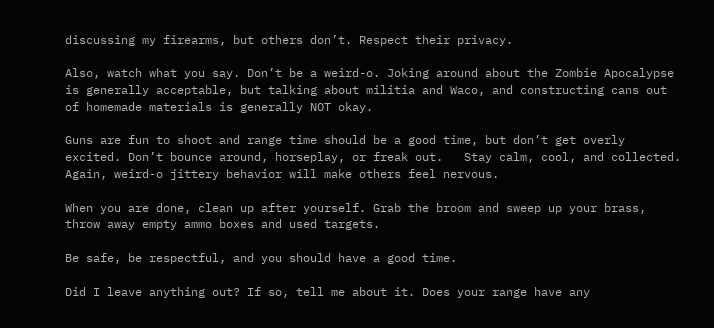discussing my firearms, but others don’t. Respect their privacy.

Also, watch what you say. Don’t be a weird-o. Joking around about the Zombie Apocalypse is generally acceptable, but talking about militia and Waco, and constructing cans out of homemade materials is generally NOT okay.

Guns are fun to shoot and range time should be a good time, but don’t get overly excited. Don’t bounce around, horseplay, or freak out.   Stay calm, cool, and collected. Again, weird-o jittery behavior will make others feel nervous.

When you are done, clean up after yourself. Grab the broom and sweep up your brass, throw away empty ammo boxes and used targets.

Be safe, be respectful, and you should have a good time.

Did I leave anything out? If so, tell me about it. Does your range have any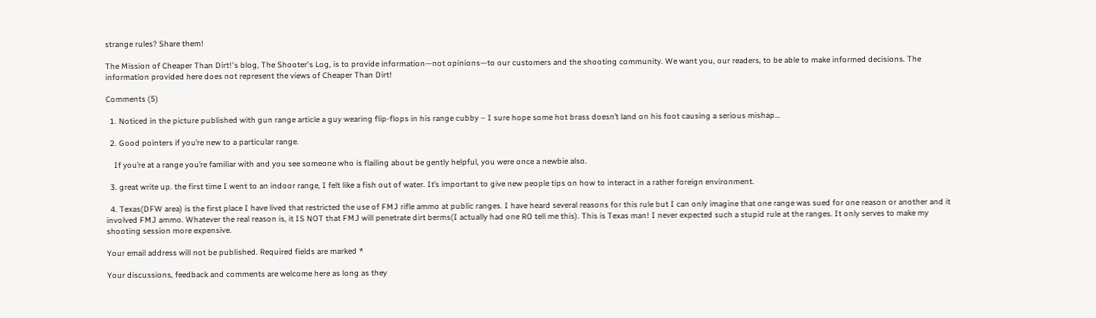strange rules? Share them!

The Mission of Cheaper Than Dirt!'s blog, The Shooter's Log, is to provide information—not opinions—to our customers and the shooting community. We want you, our readers, to be able to make informed decisions. The information provided here does not represent the views of Cheaper Than Dirt!

Comments (5)

  1. Noticed in the picture published with gun range article a guy wearing flip-flops in his range cubby – I sure hope some hot brass doesn’t land on his foot causing a serious mishap…

  2. Good pointers if you’re new to a particular range.

    If you’re at a range you’re familiar with and you see someone who is flailing about be gently helpful, you were once a newbie also.

  3. great write up. the first time I went to an indoor range, I felt like a fish out of water. It’s important to give new people tips on how to interact in a rather foreign environment.

  4. Texas(DFW area) is the first place I have lived that restricted the use of FMJ rifle ammo at public ranges. I have heard several reasons for this rule but I can only imagine that one range was sued for one reason or another and it involved FMJ ammo. Whatever the real reason is, it IS NOT that FMJ will penetrate dirt berms(I actually had one RO tell me this). This is Texas man! I never expected such a stupid rule at the ranges. It only serves to make my shooting session more expensive.

Your email address will not be published. Required fields are marked *

Your discussions, feedback and comments are welcome here as long as they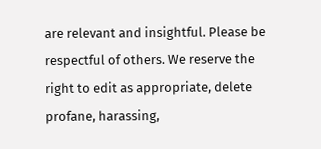are relevant and insightful. Please be respectful of others. We reserve the right to edit as appropriate, delete profane, harassing,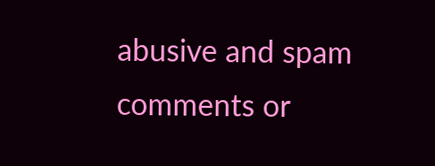abusive and spam comments or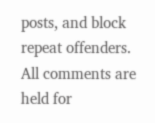posts, and block repeat offenders. All comments are held for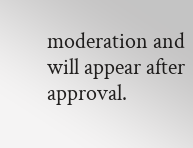moderation and will appear after approval.